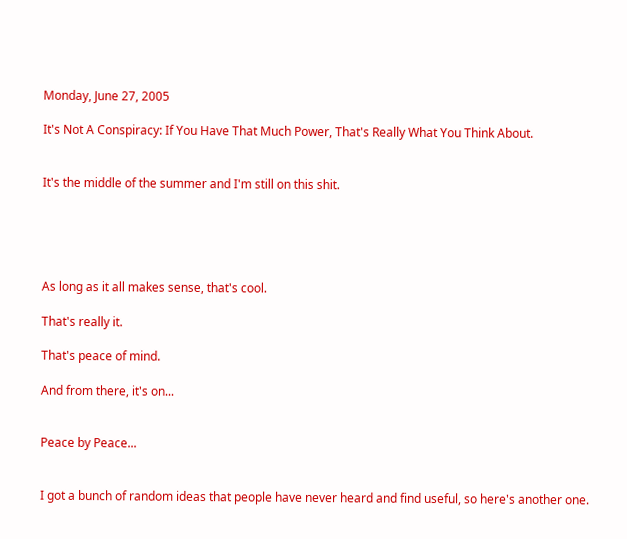Monday, June 27, 2005

It's Not A Conspiracy: If You Have That Much Power, That's Really What You Think About.


It's the middle of the summer and I'm still on this shit.





As long as it all makes sense, that's cool.

That's really it.

That's peace of mind.

And from there, it's on...


Peace by Peace...


I got a bunch of random ideas that people have never heard and find useful, so here's another one.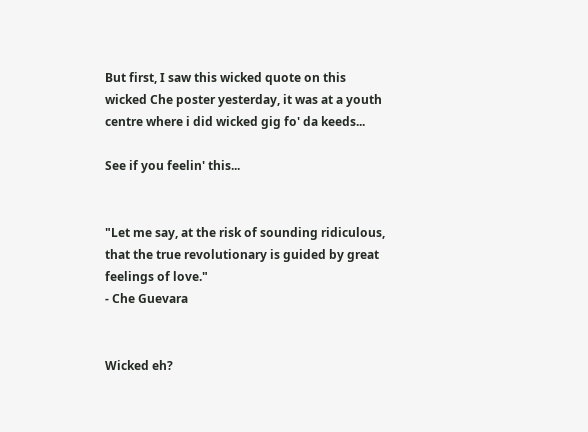But first, I saw this wicked quote on this wicked Che poster yesterday, it was at a youth centre where i did wicked gig fo' da keeds...

See if you feelin' this...


"Let me say, at the risk of sounding ridiculous, that the true revolutionary is guided by great feelings of love."
- Che Guevara


Wicked eh?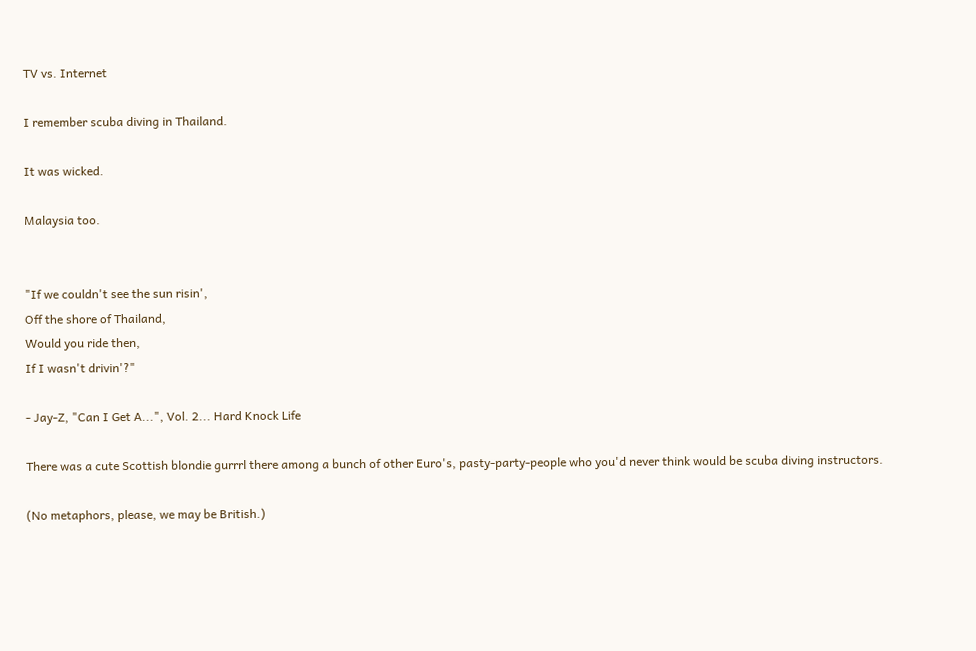TV vs. Internet

I remember scuba diving in Thailand.

It was wicked.

Malaysia too.


"If we couldn't see the sun risin',
Off the shore of Thailand,
Would you ride then,
If I wasn't drivin'?"

- Jay-Z, "Can I Get A...", Vol. 2... Hard Knock Life

There was a cute Scottish blondie gurrrl there among a bunch of other Euro's, pasty-party-people who you'd never think would be scuba diving instructors.

(No metaphors, please, we may be British.)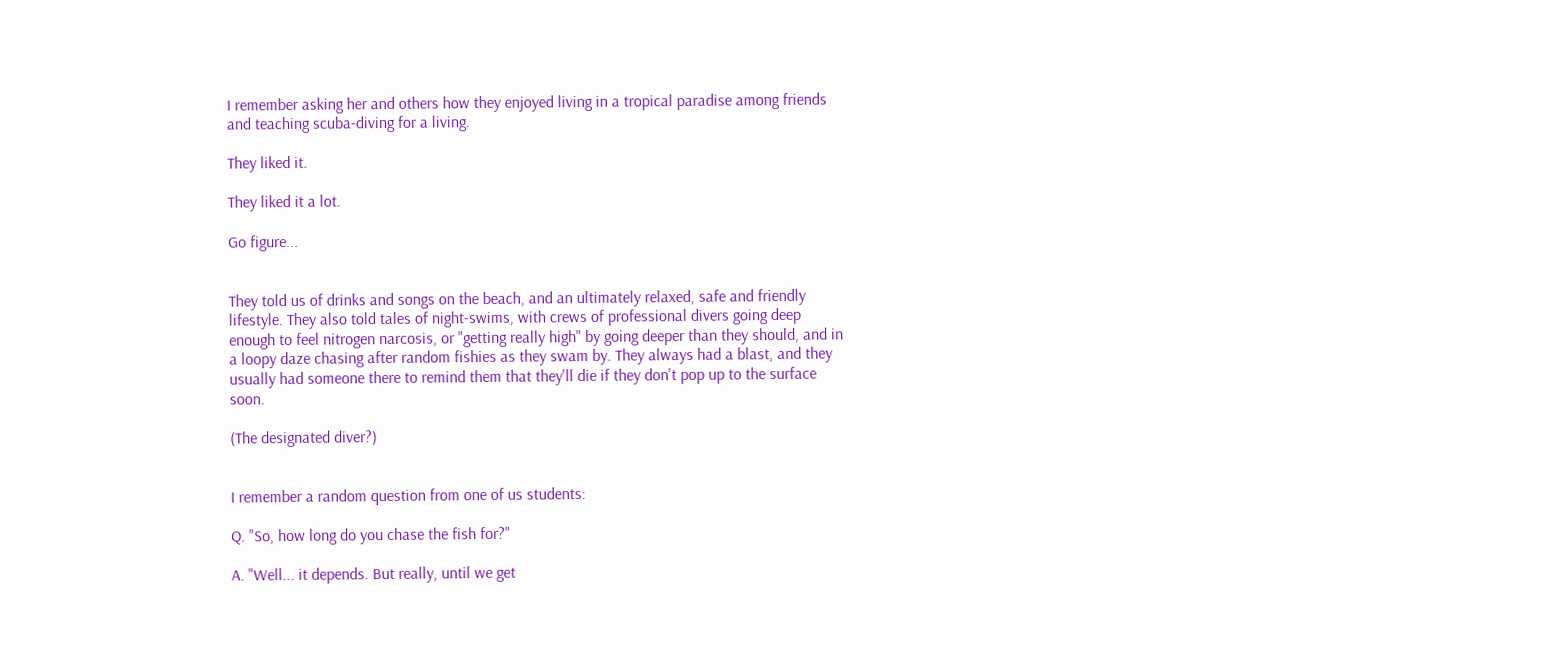I remember asking her and others how they enjoyed living in a tropical paradise among friends and teaching scuba-diving for a living.

They liked it.

They liked it a lot.

Go figure...


They told us of drinks and songs on the beach, and an ultimately relaxed, safe and friendly lifestyle. They also told tales of night-swims, with crews of professional divers going deep enough to feel nitrogen narcosis, or "getting really high" by going deeper than they should, and in a loopy daze chasing after random fishies as they swam by. They always had a blast, and they usually had someone there to remind them that they'll die if they don't pop up to the surface soon.

(The designated diver?)


I remember a random question from one of us students:

Q. "So, how long do you chase the fish for?"

A. "Well... it depends. But really, until we get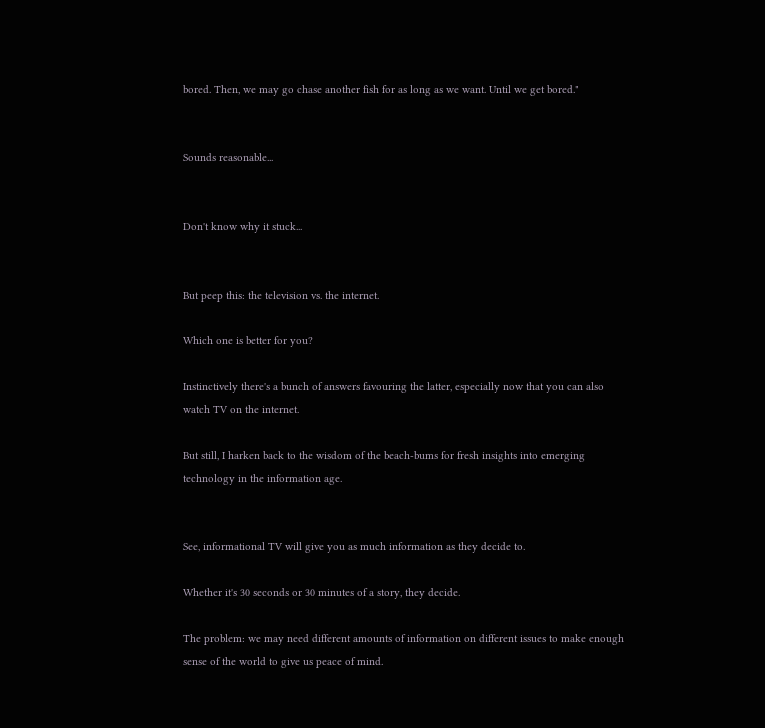bored. Then, we may go chase another fish for as long as we want. Until we get bored."


Sounds reasonable...


Don't know why it stuck...


But peep this: the television vs. the internet.

Which one is better for you?

Instinctively there's a bunch of answers favouring the latter, especially now that you can also watch TV on the internet.

But still, I harken back to the wisdom of the beach-bums for fresh insights into emerging technology in the information age.


See, informational TV will give you as much information as they decide to.

Whether it's 30 seconds or 30 minutes of a story, they decide.

The problem: we may need different amounts of information on different issues to make enough sense of the world to give us peace of mind.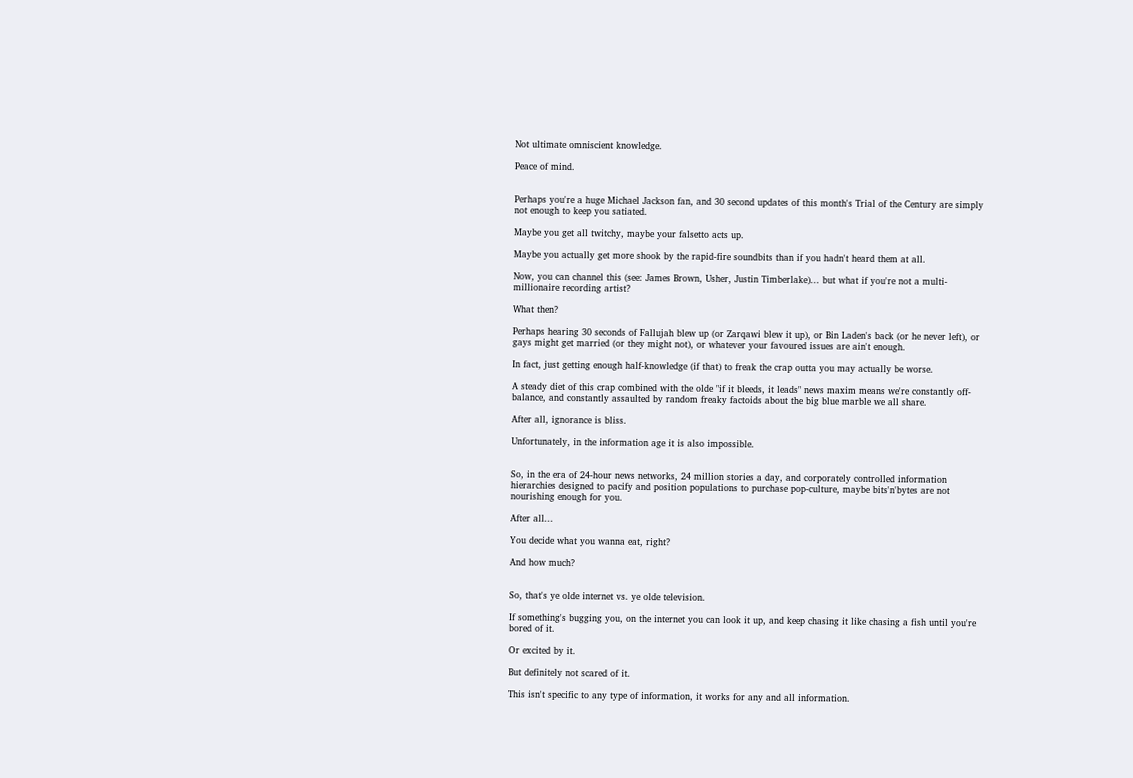Not ultimate omniscient knowledge.

Peace of mind.


Perhaps you're a huge Michael Jackson fan, and 30 second updates of this month's Trial of the Century are simply not enough to keep you satiated.

Maybe you get all twitchy, maybe your falsetto acts up.

Maybe you actually get more shook by the rapid-fire soundbits than if you hadn't heard them at all.

Now, you can channel this (see: James Brown, Usher, Justin Timberlake)... but what if you're not a multi-millionaire recording artist?

What then?

Perhaps hearing 30 seconds of Fallujah blew up (or Zarqawi blew it up), or Bin Laden's back (or he never left), or gays might get married (or they might not), or whatever your favoured issues are ain't enough.

In fact, just getting enough half-knowledge (if that) to freak the crap outta you may actually be worse.

A steady diet of this crap combined with the olde "if it bleeds, it leads" news maxim means we're constantly off-balance, and constantly assaulted by random freaky factoids about the big blue marble we all share.

After all, ignorance is bliss.

Unfortunately, in the information age it is also impossible.


So, in the era of 24-hour news networks, 24 million stories a day, and corporately controlled information hierarchies designed to pacify and position populations to purchase pop-culture, maybe bits'n'bytes are not nourishing enough for you.

After all...

You decide what you wanna eat, right?

And how much?


So, that's ye olde internet vs. ye olde television.

If something's bugging you, on the internet you can look it up, and keep chasing it like chasing a fish until you're bored of it.

Or excited by it.

But definitely not scared of it.

This isn't specific to any type of information, it works for any and all information.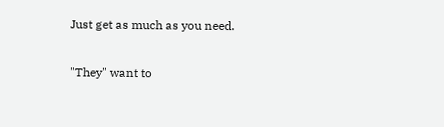Just get as much as you need.

"They" want to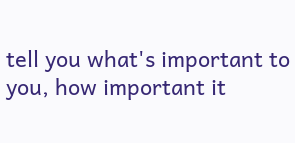tell you what's important to you, how important it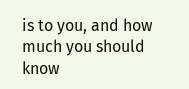is to you, and how much you should know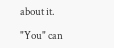about it.

"You" can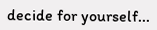decide for yourself...